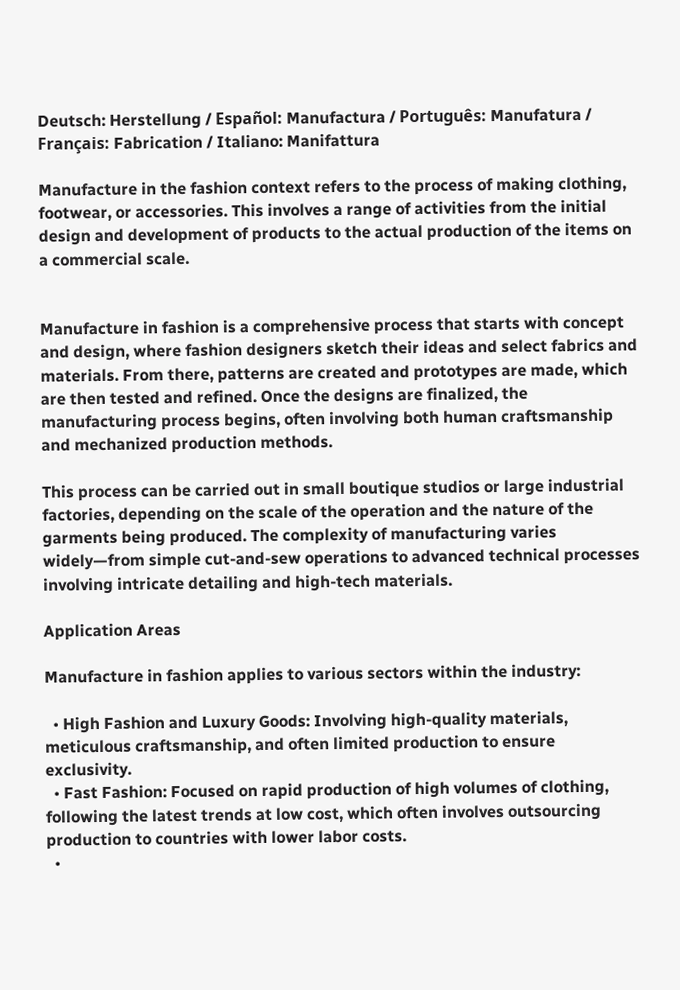Deutsch: Herstellung / Español: Manufactura / Português: Manufatura / Français: Fabrication / Italiano: Manifattura

Manufacture in the fashion context refers to the process of making clothing, footwear, or accessories. This involves a range of activities from the initial design and development of products to the actual production of the items on a commercial scale.


Manufacture in fashion is a comprehensive process that starts with concept and design, where fashion designers sketch their ideas and select fabrics and materials. From there, patterns are created and prototypes are made, which are then tested and refined. Once the designs are finalized, the manufacturing process begins, often involving both human craftsmanship and mechanized production methods.

This process can be carried out in small boutique studios or large industrial factories, depending on the scale of the operation and the nature of the garments being produced. The complexity of manufacturing varies widely—from simple cut-and-sew operations to advanced technical processes involving intricate detailing and high-tech materials.

Application Areas

Manufacture in fashion applies to various sectors within the industry:

  • High Fashion and Luxury Goods: Involving high-quality materials, meticulous craftsmanship, and often limited production to ensure exclusivity.
  • Fast Fashion: Focused on rapid production of high volumes of clothing, following the latest trends at low cost, which often involves outsourcing production to countries with lower labor costs.
  •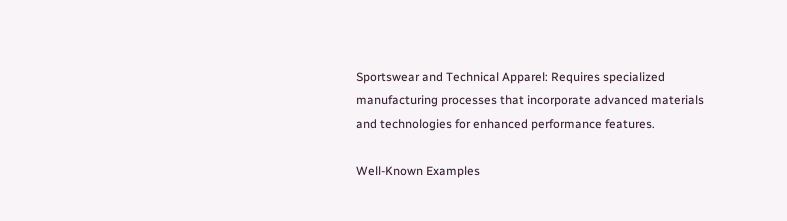Sportswear and Technical Apparel: Requires specialized manufacturing processes that incorporate advanced materials and technologies for enhanced performance features.

Well-Known Examples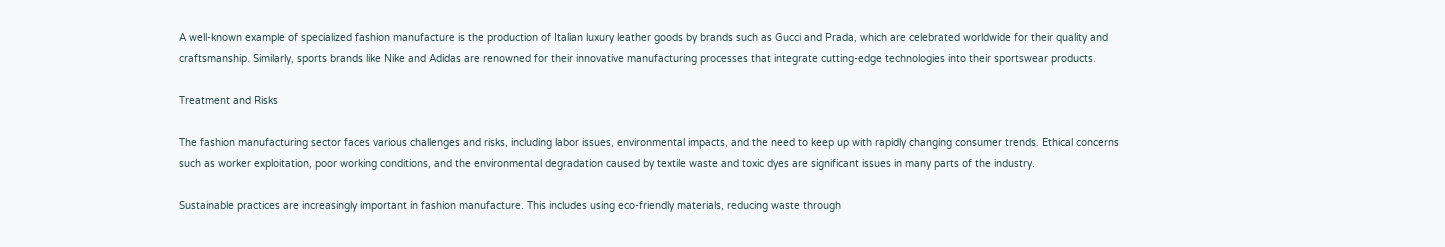A well-known example of specialized fashion manufacture is the production of Italian luxury leather goods by brands such as Gucci and Prada, which are celebrated worldwide for their quality and craftsmanship. Similarly, sports brands like Nike and Adidas are renowned for their innovative manufacturing processes that integrate cutting-edge technologies into their sportswear products.

Treatment and Risks

The fashion manufacturing sector faces various challenges and risks, including labor issues, environmental impacts, and the need to keep up with rapidly changing consumer trends. Ethical concerns such as worker exploitation, poor working conditions, and the environmental degradation caused by textile waste and toxic dyes are significant issues in many parts of the industry.

Sustainable practices are increasingly important in fashion manufacture. This includes using eco-friendly materials, reducing waste through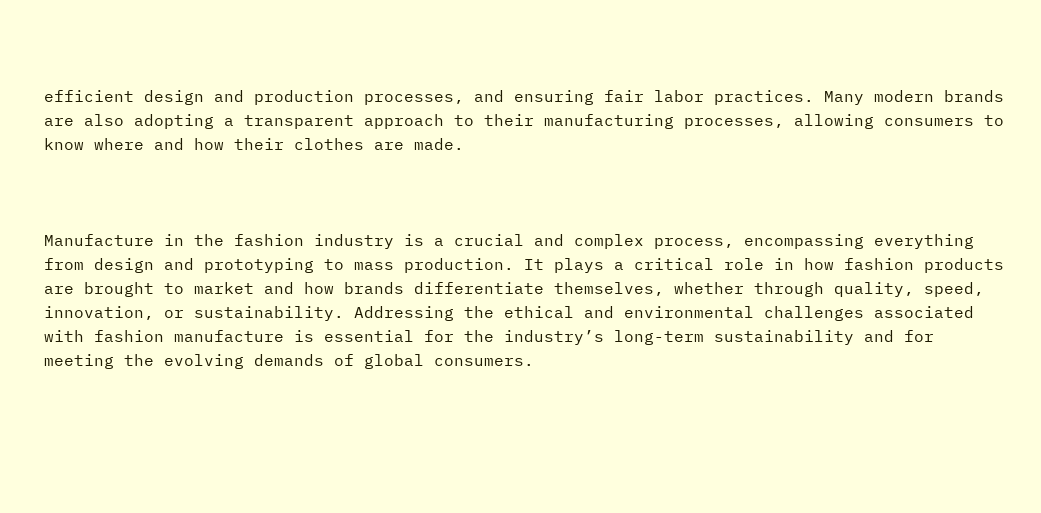efficient design and production processes, and ensuring fair labor practices. Many modern brands are also adopting a transparent approach to their manufacturing processes, allowing consumers to know where and how their clothes are made.



Manufacture in the fashion industry is a crucial and complex process, encompassing everything from design and prototyping to mass production. It plays a critical role in how fashion products are brought to market and how brands differentiate themselves, whether through quality, speed, innovation, or sustainability. Addressing the ethical and environmental challenges associated with fashion manufacture is essential for the industry’s long-term sustainability and for meeting the evolving demands of global consumers.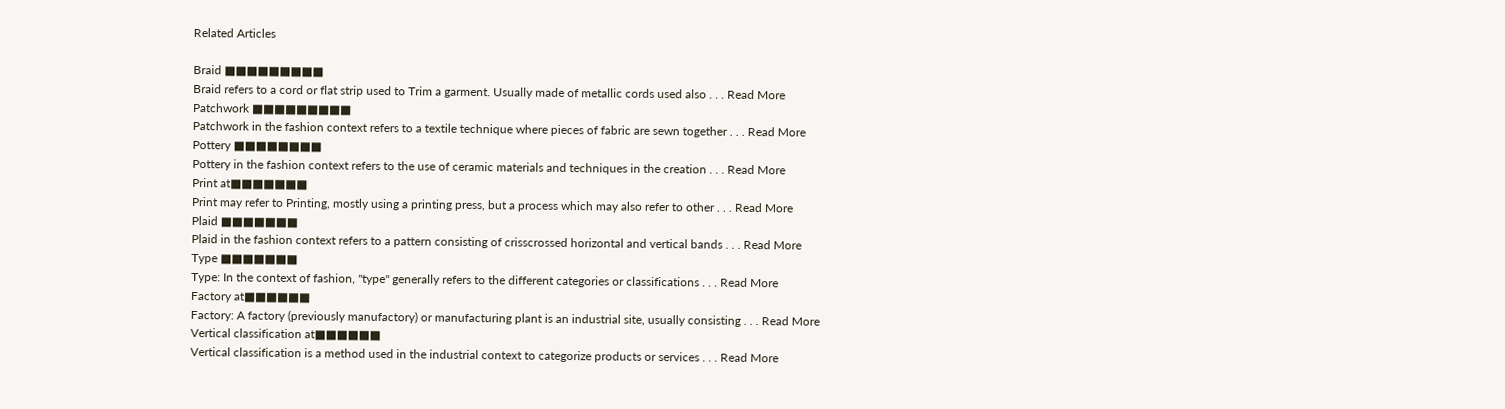Related Articles

Braid ■■■■■■■■■
Braid refers to a cord or flat strip used to Trim a garment. Usually made of metallic cords used also . . . Read More
Patchwork ■■■■■■■■■
Patchwork in the fashion context refers to a textile technique where pieces of fabric are sewn together . . . Read More
Pottery ■■■■■■■■
Pottery in the fashion context refers to the use of ceramic materials and techniques in the creation . . . Read More
Print at■■■■■■■
Print may refer to Printing, mostly using a printing press, but a process which may also refer to other . . . Read More
Plaid ■■■■■■■
Plaid in the fashion context refers to a pattern consisting of crisscrossed horizontal and vertical bands . . . Read More
Type ■■■■■■■
Type: In the context of fashion, "type" generally refers to the different categories or classifications . . . Read More
Factory at■■■■■■
Factory: A factory (previously manufactory) or manufacturing plant is an industrial site, usually consisting . . . Read More
Vertical classification at■■■■■■
Vertical classification is a method used in the industrial context to categorize products or services . . . Read More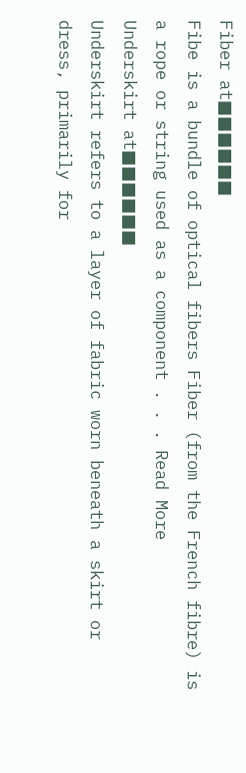Fiber at■■■■■■
Fibe is a bundle of optical fibers Fiber (from the French fibre) is a rope or string used as a component . . . Read More
Underskirt at■■■■■■
Underskirt refers to a layer of fabric worn beneath a skirt or dress, primarily for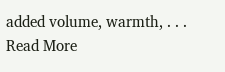added volume, warmth, . . . Read More